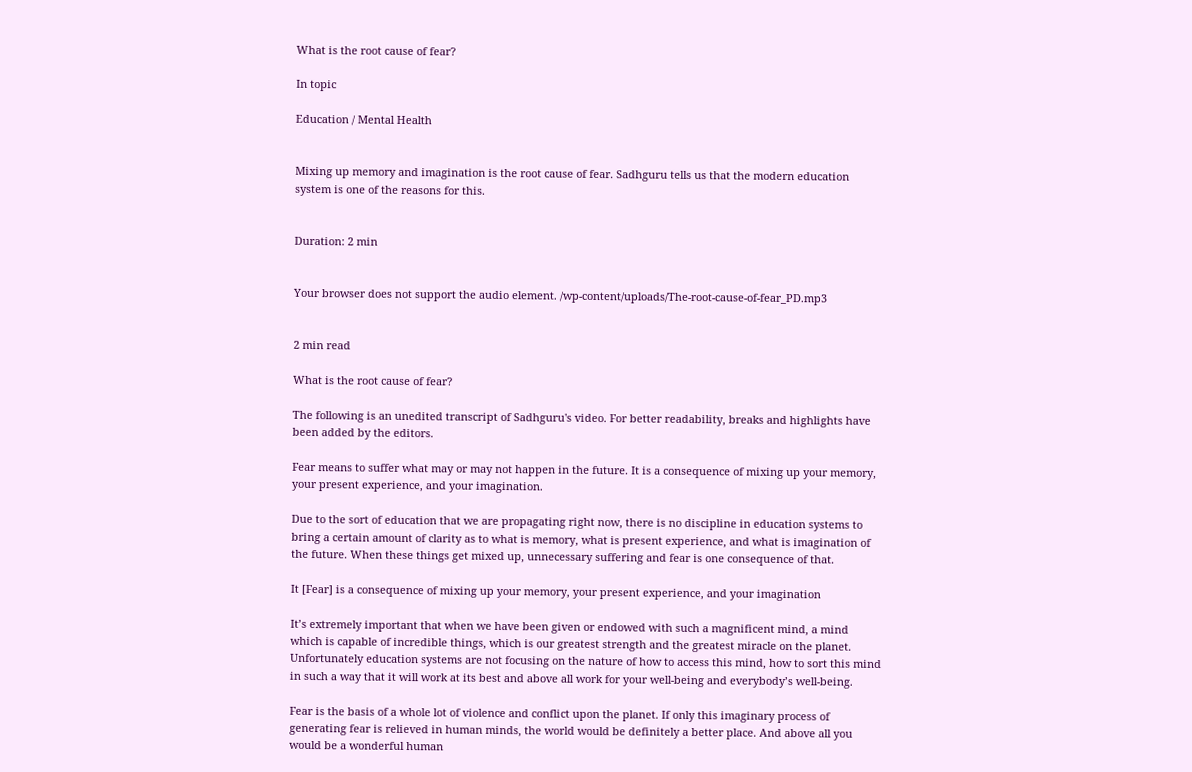What is the root cause of fear?

In topic

Education / Mental Health


Mixing up memory and imagination is the root cause of fear. Sadhguru tells us that the modern education system is one of the reasons for this.


Duration: 2 min


Your browser does not support the audio element. /wp-content/uploads/The-root-cause-of-fear_PD.mp3


2 min read

What is the root cause of fear?

The following is an unedited transcript of Sadhguru's video. For better readability, breaks and highlights have been added by the editors.

Fear means to suffer what may or may not happen in the future. It is a consequence of mixing up your memory, your present experience, and your imagination.

Due to the sort of education that we are propagating right now, there is no discipline in education systems to bring a certain amount of clarity as to what is memory, what is present experience, and what is imagination of the future. When these things get mixed up, unnecessary suffering and fear is one consequence of that.

It [Fear] is a consequence of mixing up your memory, your present experience, and your imagination

It’s extremely important that when we have been given or endowed with such a magnificent mind, a mind which is capable of incredible things, which is our greatest strength and the greatest miracle on the planet. Unfortunately education systems are not focusing on the nature of how to access this mind, how to sort this mind in such a way that it will work at its best and above all work for your well-being and everybody’s well-being.

Fear is the basis of a whole lot of violence and conflict upon the planet. If only this imaginary process of generating fear is relieved in human minds, the world would be definitely a better place. And above all you would be a wonderful human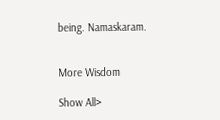being. Namaskaram.


More Wisdom

Show All>